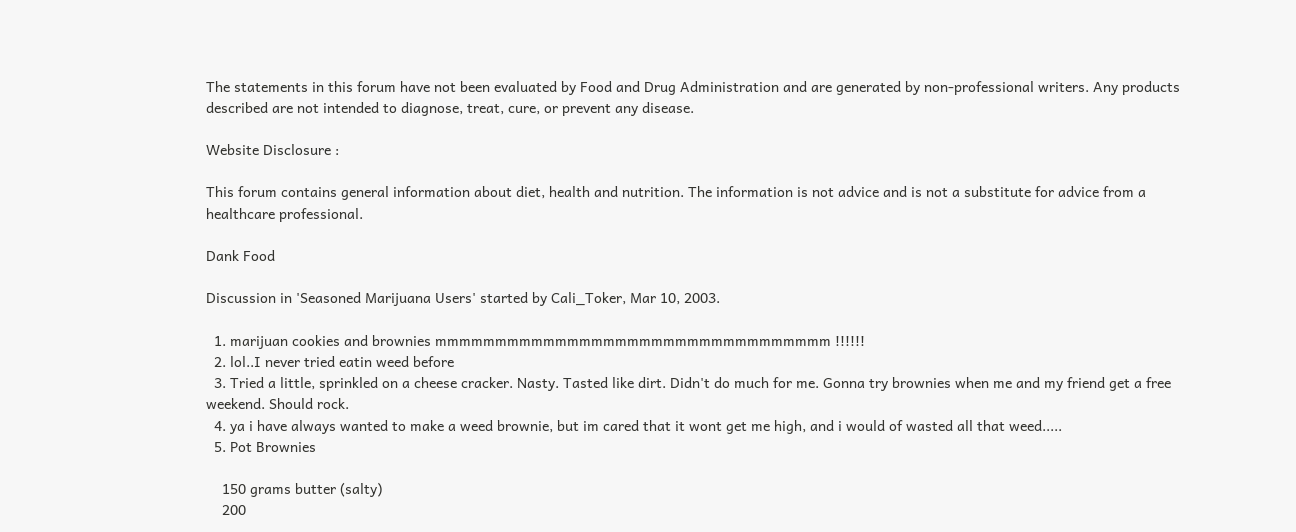The statements in this forum have not been evaluated by Food and Drug Administration and are generated by non-professional writers. Any products described are not intended to diagnose, treat, cure, or prevent any disease.

Website Disclosure :

This forum contains general information about diet, health and nutrition. The information is not advice and is not a substitute for advice from a healthcare professional.

Dank Food

Discussion in 'Seasoned Marijuana Users' started by Cali_Toker, Mar 10, 2003.

  1. marijuan cookies and brownies mmmmmmmmmmmmmmmmmmmmmmmmmmmmmmmmm !!!!!!
  2. lol..I never tried eatin weed before
  3. Tried a little, sprinkled on a cheese cracker. Nasty. Tasted like dirt. Didn't do much for me. Gonna try brownies when me and my friend get a free weekend. Should rock.
  4. ya i have always wanted to make a weed brownie, but im cared that it wont get me high, and i would of wasted all that weed.....
  5. Pot Brownies

    150 grams butter (salty)
    200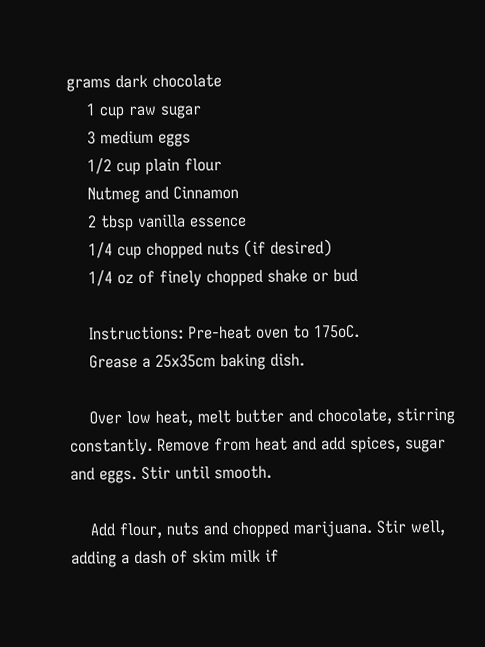grams dark chocolate
    1 cup raw sugar
    3 medium eggs
    1/2 cup plain flour
    Nutmeg and Cinnamon
    2 tbsp vanilla essence
    1/4 cup chopped nuts (if desired)
    1/4 oz of finely chopped shake or bud

    Instructions: Pre-heat oven to 175oC.
    Grease a 25x35cm baking dish.

    Over low heat, melt butter and chocolate, stirring constantly. Remove from heat and add spices, sugar and eggs. Stir until smooth.

    Add flour, nuts and chopped marijuana. Stir well, adding a dash of skim milk if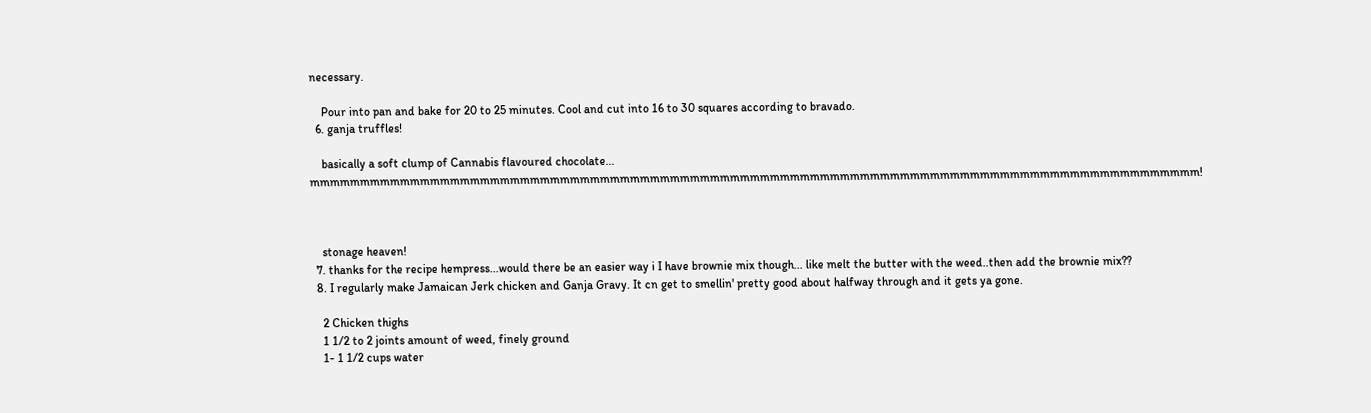necessary.

    Pour into pan and bake for 20 to 25 minutes. Cool and cut into 16 to 30 squares according to bravado.
  6. ganja truffles!

    basically a soft clump of Cannabis flavoured chocolate... mmmmmmmmmmmmmmmmmmmmmmmmmmmmmmmmmmmmmmmmmmmmmmmmmmmmmmmmmmmmmmmmmmmmmmmmmmmmmmmmmmmmmmmmm!



    stonage heaven!
  7. thanks for the recipe hempress...would there be an easier way i I have brownie mix though... like melt the butter with the weed..then add the brownie mix??
  8. I regularly make Jamaican Jerk chicken and Ganja Gravy. It cn get to smellin' pretty good about halfway through and it gets ya gone.

    2 Chicken thighs
    1 1/2 to 2 joints amount of weed, finely ground
    1- 1 1/2 cups water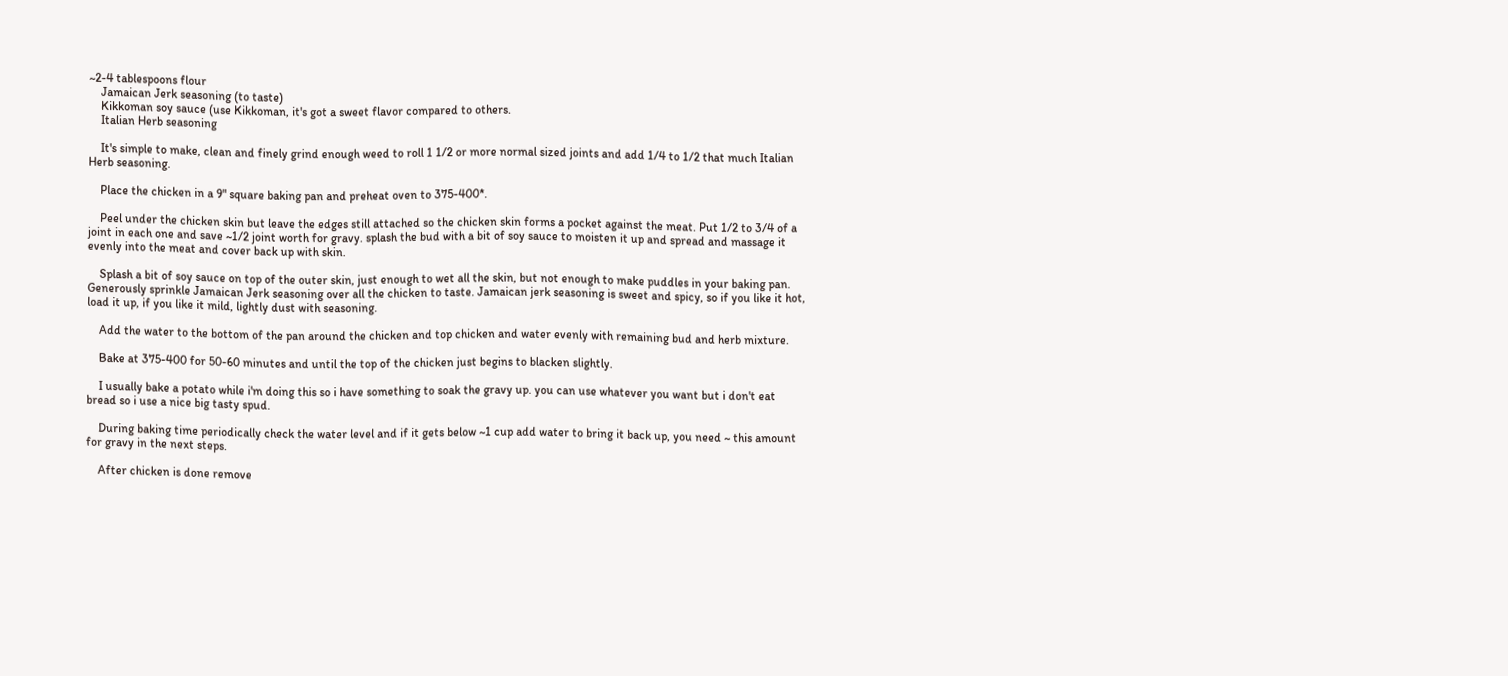~2-4 tablespoons flour
    Jamaican Jerk seasoning (to taste)
    Kikkoman soy sauce (use Kikkoman, it's got a sweet flavor compared to others.
    Italian Herb seasoning

    It's simple to make, clean and finely grind enough weed to roll 1 1/2 or more normal sized joints and add 1/4 to 1/2 that much Italian Herb seasoning.

    Place the chicken in a 9" square baking pan and preheat oven to 375-400*.

    Peel under the chicken skin but leave the edges still attached so the chicken skin forms a pocket against the meat. Put 1/2 to 3/4 of a joint in each one and save ~1/2 joint worth for gravy. splash the bud with a bit of soy sauce to moisten it up and spread and massage it evenly into the meat and cover back up with skin.

    Splash a bit of soy sauce on top of the outer skin, just enough to wet all the skin, but not enough to make puddles in your baking pan. Generously sprinkle Jamaican Jerk seasoning over all the chicken to taste. Jamaican jerk seasoning is sweet and spicy, so if you like it hot, load it up, if you like it mild, lightly dust with seasoning.

    Add the water to the bottom of the pan around the chicken and top chicken and water evenly with remaining bud and herb mixture.

    Bake at 375-400 for 50-60 minutes and until the top of the chicken just begins to blacken slightly.

    I usually bake a potato while i'm doing this so i have something to soak the gravy up. you can use whatever you want but i don't eat bread so i use a nice big tasty spud.

    During baking time periodically check the water level and if it gets below ~1 cup add water to bring it back up, you need ~ this amount for gravy in the next steps.

    After chicken is done remove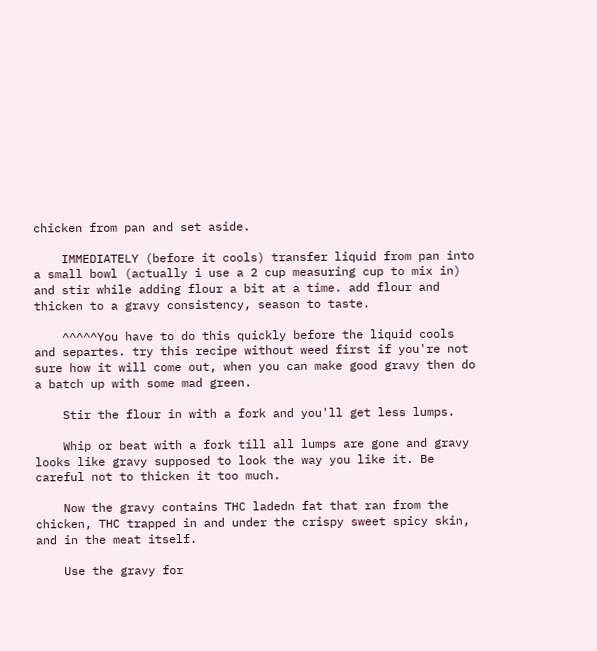chicken from pan and set aside.

    IMMEDIATELY (before it cools) transfer liquid from pan into a small bowl (actually i use a 2 cup measuring cup to mix in) and stir while adding flour a bit at a time. add flour and thicken to a gravy consistency, season to taste.

    ^^^^^You have to do this quickly before the liquid cools and separtes. try this recipe without weed first if you're not sure how it will come out, when you can make good gravy then do a batch up with some mad green.

    Stir the flour in with a fork and you'll get less lumps.

    Whip or beat with a fork till all lumps are gone and gravy looks like gravy supposed to look the way you like it. Be careful not to thicken it too much.

    Now the gravy contains THC ladedn fat that ran from the chicken, THC trapped in and under the crispy sweet spicy skin, and in the meat itself.

    Use the gravy for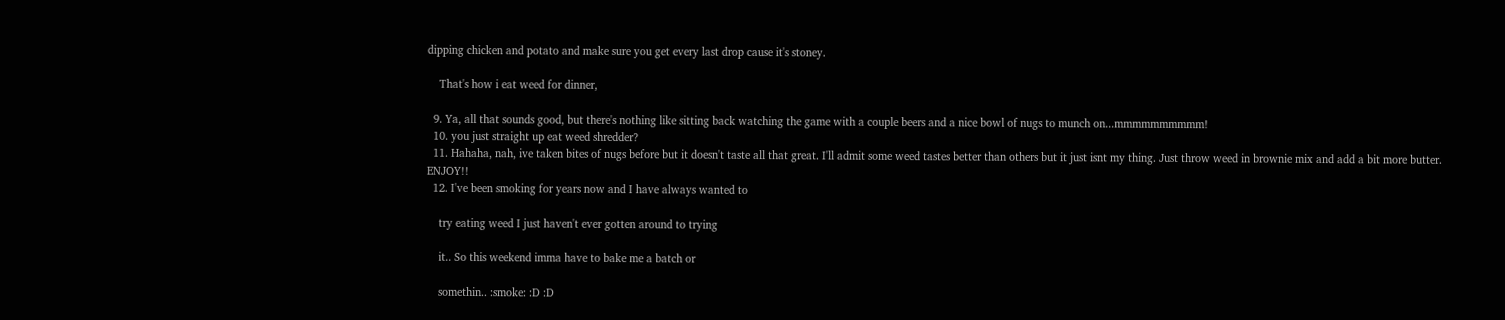dipping chicken and potato and make sure you get every last drop cause it's stoney.

    That's how i eat weed for dinner,

  9. Ya, all that sounds good, but there's nothing like sitting back watching the game with a couple beers and a nice bowl of nugs to munch on...mmmmmmmmmm!
  10. you just straight up eat weed shredder?
  11. Hahaha, nah, ive taken bites of nugs before but it doesn't taste all that great. I'll admit some weed tastes better than others but it just isnt my thing. Just throw weed in brownie mix and add a bit more butter. ENJOY!!
  12. I've been smoking for years now and I have always wanted to

    try eating weed I just haven't ever gotten around to trying

    it.. So this weekend imma have to bake me a batch or

    somethin.. :smoke: :D :D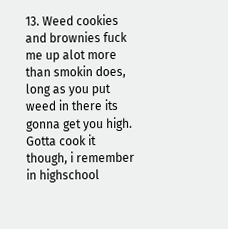13. Weed cookies and brownies fuck me up alot more than smokin does, long as you put weed in there its gonna get you high. Gotta cook it though, i remember in highschool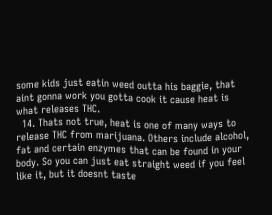some kids just eatin weed outta his baggie, that aint gonna work you gotta cook it cause heat is what releases THC.
  14. Thats not true, heat is one of many ways to release THC from marijuana. Others include alcohol, fat and certain enzymes that can be found in your body. So you can just eat straight weed if you feel like it, but it doesnt taste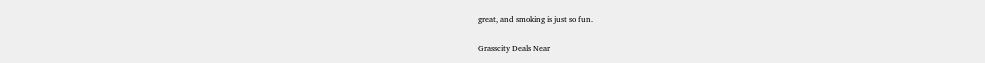great, and smoking is just so fun.

Grasscity Deals Near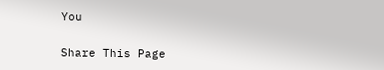You


Share This Page